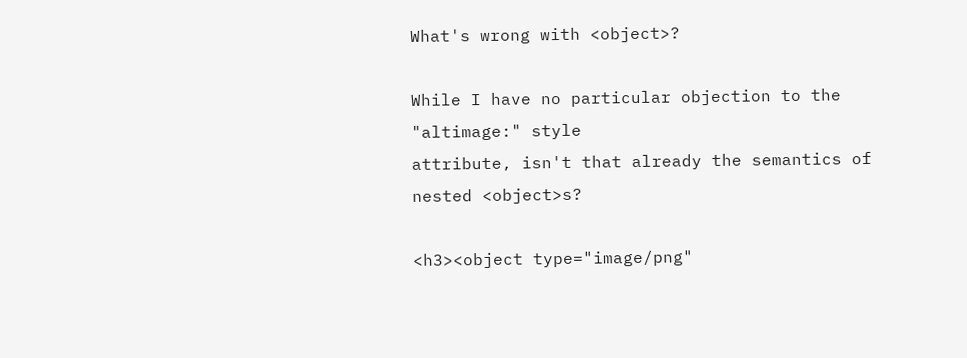What's wrong with <object>?

While I have no particular objection to the "altimage:" style
attribute, isn't that already the semantics of nested <object>s?

<h3><object type="image/png"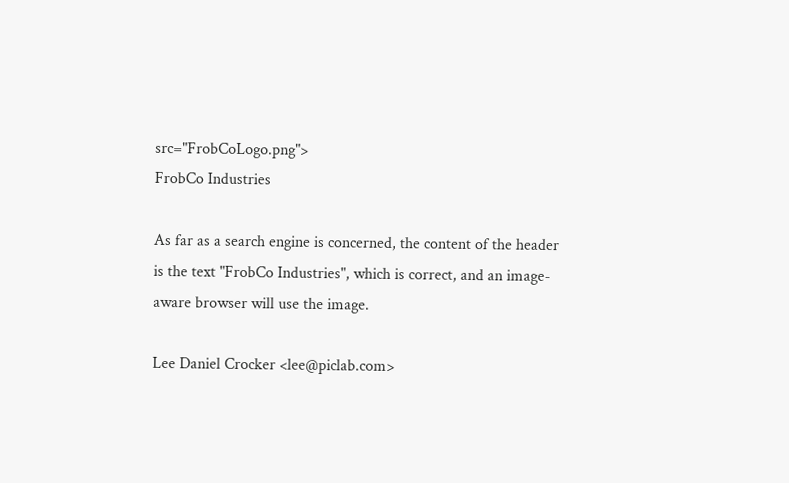src="FrobCoLogo.png">
FrobCo Industries

As far as a search engine is concerned, the content of the header
is the text "FrobCo Industries", which is correct, and an image-
aware browser will use the image.

Lee Daniel Crocker <lee@piclab.com>